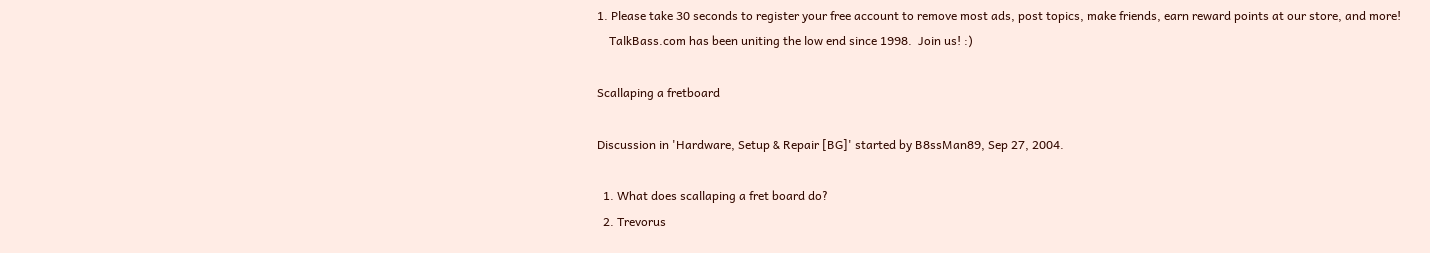1. Please take 30 seconds to register your free account to remove most ads, post topics, make friends, earn reward points at our store, and more!
    TalkBass.com has been uniting the low end since 1998.  Join us! :)

Scallaping a fretboard

Discussion in 'Hardware, Setup & Repair [BG]' started by B8ssMan89, Sep 27, 2004.

  1. What does scallaping a fret board do?
  2. Trevorus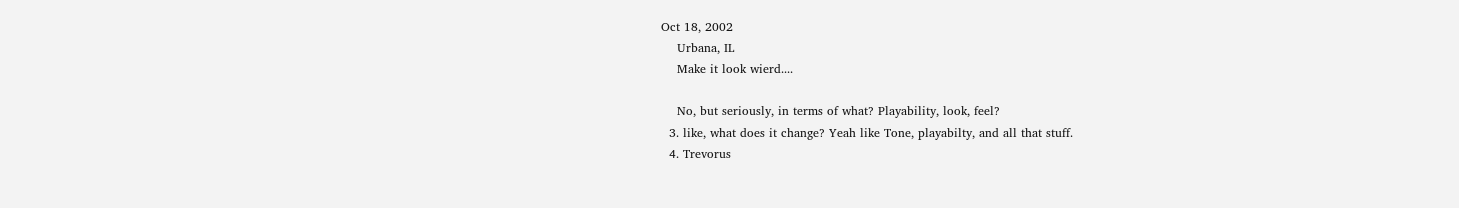Oct 18, 2002
    Urbana, IL
    Make it look wierd....

    No, but seriously, in terms of what? Playability, look, feel?
  3. like, what does it change? Yeah like Tone, playabilty, and all that stuff.
  4. Trevorus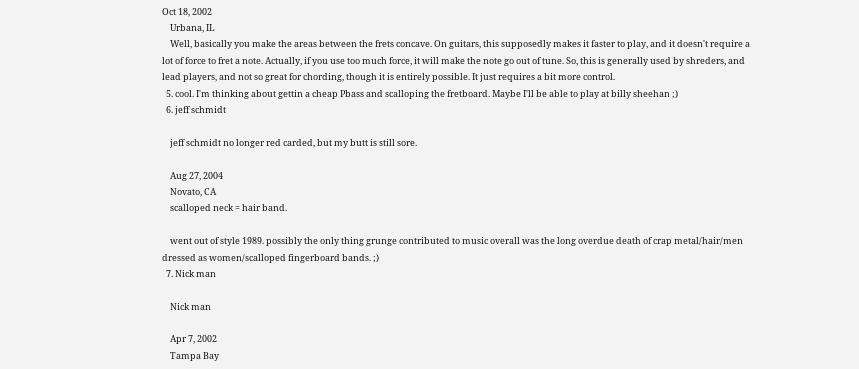Oct 18, 2002
    Urbana, IL
    Well, basically you make the areas between the frets concave. On guitars, this supposedly makes it faster to play, and it doesn't require a lot of force to fret a note. Actually, if you use too much force, it will make the note go out of tune. So, this is generally used by shreders, and lead players, and not so great for chording, though it is entirely possible. It just requires a bit more control.
  5. cool. I'm thinking about gettin a cheap Pbass and scalloping the fretboard. Maybe I'll be able to play at billy sheehan ;)
  6. jeff schmidt

    jeff schmidt no longer red carded, but my butt is still sore.

    Aug 27, 2004
    Novato, CA
    scalloped neck = hair band.

    went out of style 1989. possibly the only thing grunge contributed to music overall was the long overdue death of crap metal/hair/men dressed as women/scalloped fingerboard bands. ;)
  7. Nick man

    Nick man

    Apr 7, 2002
    Tampa Bay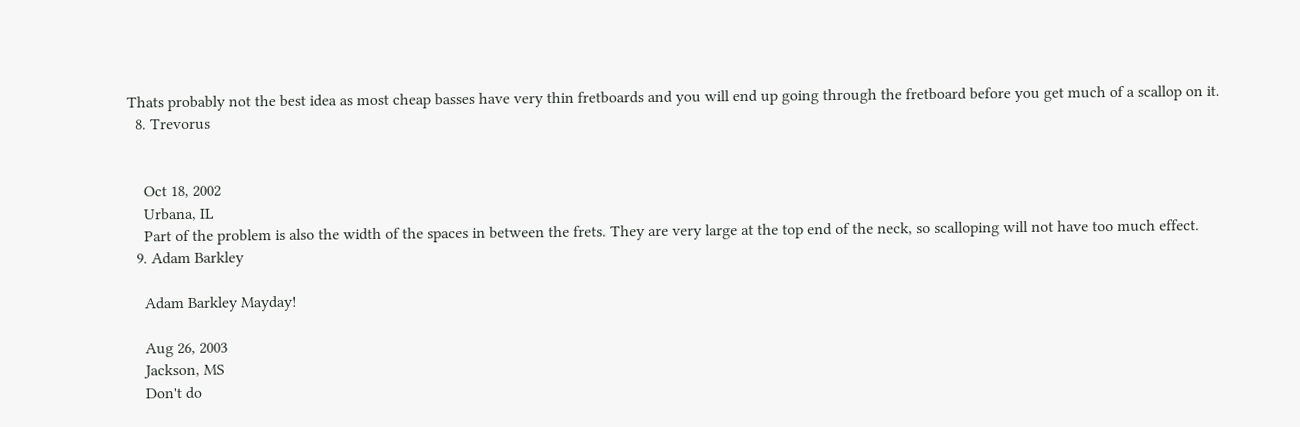Thats probably not the best idea as most cheap basses have very thin fretboards and you will end up going through the fretboard before you get much of a scallop on it.
  8. Trevorus


    Oct 18, 2002
    Urbana, IL
    Part of the problem is also the width of the spaces in between the frets. They are very large at the top end of the neck, so scalloping will not have too much effect.
  9. Adam Barkley

    Adam Barkley Mayday!

    Aug 26, 2003
    Jackson, MS
    Don't do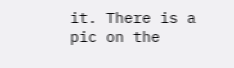it. There is a pic on the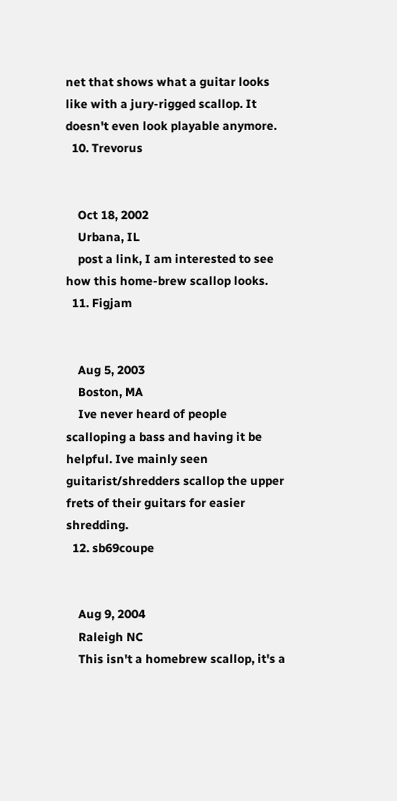net that shows what a guitar looks like with a jury-rigged scallop. It doesn't even look playable anymore.
  10. Trevorus


    Oct 18, 2002
    Urbana, IL
    post a link, I am interested to see how this home-brew scallop looks.
  11. Figjam


    Aug 5, 2003
    Boston, MA
    Ive never heard of people scalloping a bass and having it be helpful. Ive mainly seen guitarist/shredders scallop the upper frets of their guitars for easier shredding.
  12. sb69coupe


    Aug 9, 2004
    Raleigh NC
    This isn't a homebrew scallop, it's a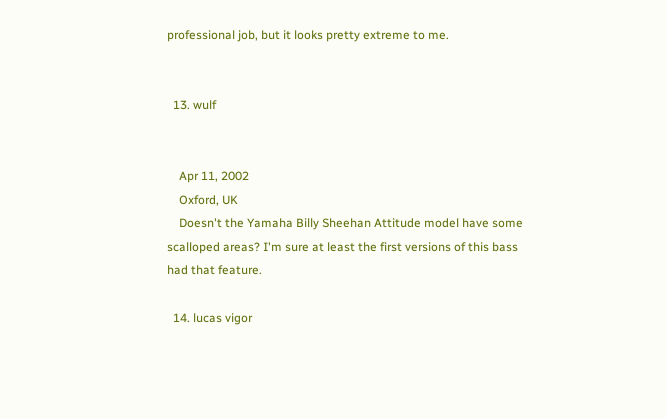professional job, but it looks pretty extreme to me.


  13. wulf


    Apr 11, 2002
    Oxford, UK
    Doesn't the Yamaha Billy Sheehan Attitude model have some scalloped areas? I'm sure at least the first versions of this bass had that feature.

  14. lucas vigor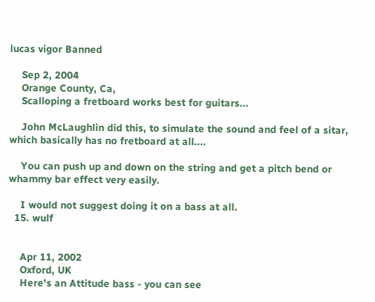lucas vigor Banned

    Sep 2, 2004
    Orange County, Ca,
    Scalloping a fretboard works best for guitars...

    John McLaughlin did this, to simulate the sound and feel of a sitar, which basically has no fretboard at all....

    You can push up and down on the string and get a pitch bend or whammy bar effect very easily.

    I would not suggest doing it on a bass at all.
  15. wulf


    Apr 11, 2002
    Oxford, UK
    Here's an Attitude bass - you can see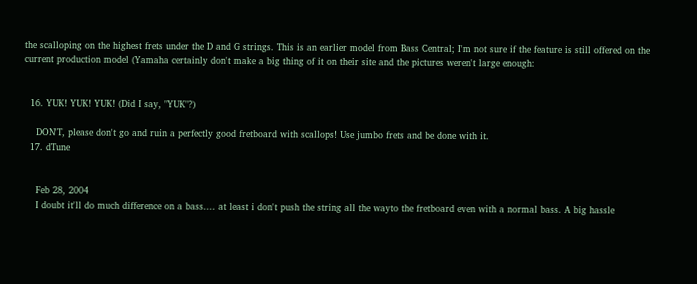the scalloping on the highest frets under the D and G strings. This is an earlier model from Bass Central; I'm not sure if the feature is still offered on the current production model (Yamaha certainly don't make a big thing of it on their site and the pictures weren't large enough:


  16. YUK! YUK! YUK! (Did I say, "YUK"?)

    DON'T, please don't go and ruin a perfectly good fretboard with scallops! Use jumbo frets and be done with it.
  17. dTune


    Feb 28, 2004
    I doubt it'll do much difference on a bass.... at least i don't push the string all the wayto the fretboard even with a normal bass. A big hassle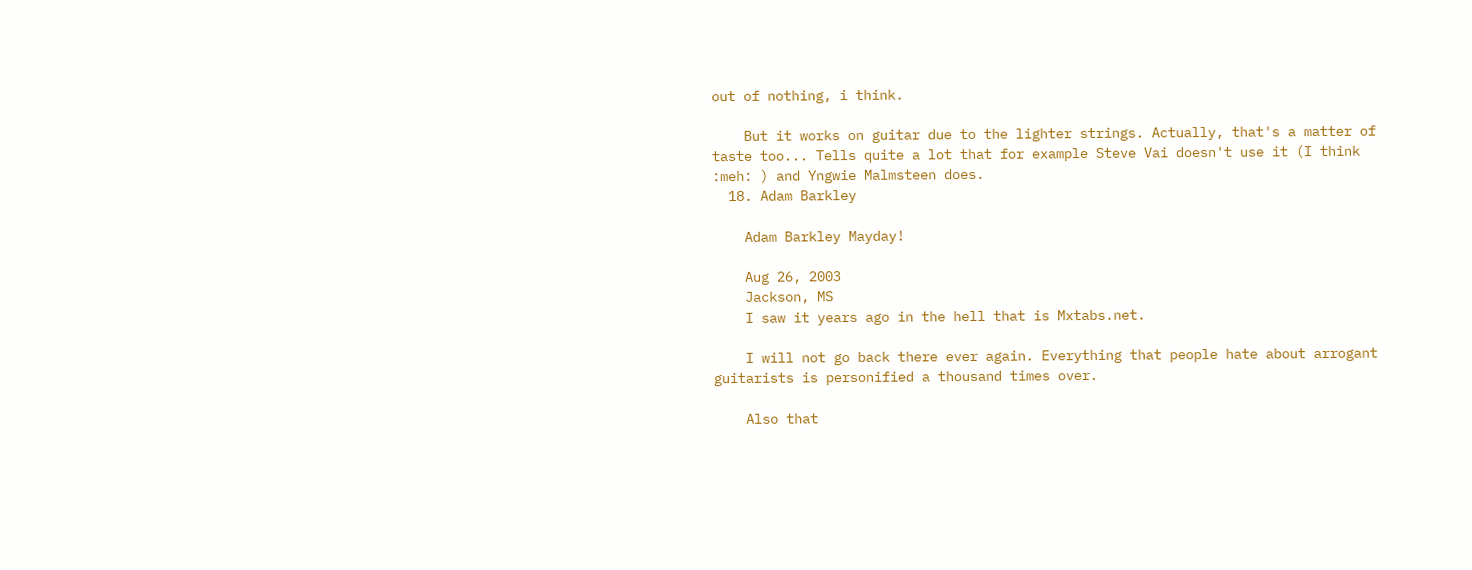out of nothing, i think.

    But it works on guitar due to the lighter strings. Actually, that's a matter of taste too... Tells quite a lot that for example Steve Vai doesn't use it (I think :meh: ) and Yngwie Malmsteen does.
  18. Adam Barkley

    Adam Barkley Mayday!

    Aug 26, 2003
    Jackson, MS
    I saw it years ago in the hell that is Mxtabs.net.

    I will not go back there ever again. Everything that people hate about arrogant guitarists is personified a thousand times over.

    Also that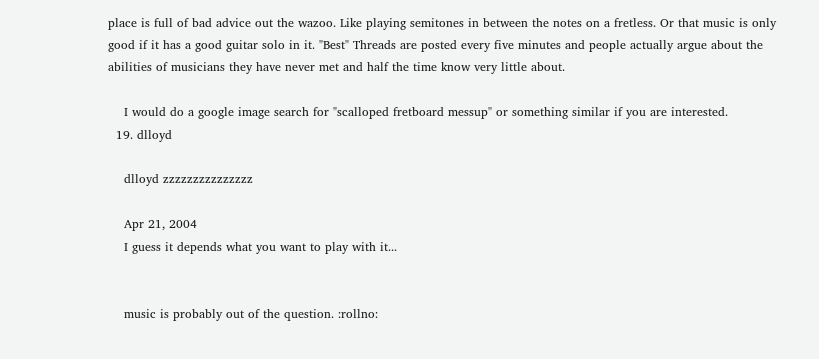place is full of bad advice out the wazoo. Like playing semitones in between the notes on a fretless. Or that music is only good if it has a good guitar solo in it. "Best" Threads are posted every five minutes and people actually argue about the abilities of musicians they have never met and half the time know very little about.

    I would do a google image search for "scalloped fretboard messup" or something similar if you are interested.
  19. dlloyd

    dlloyd zzzzzzzzzzzzzzz

    Apr 21, 2004
    I guess it depends what you want to play with it...


    music is probably out of the question. :rollno: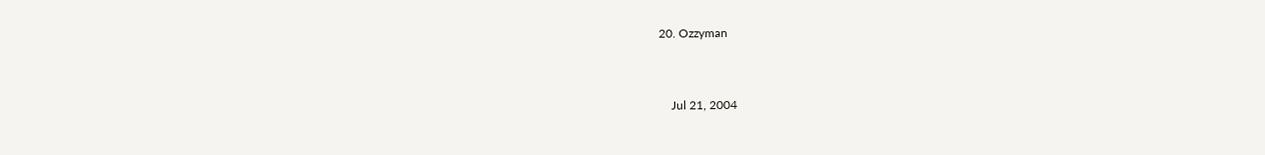20. Ozzyman


    Jul 21, 2004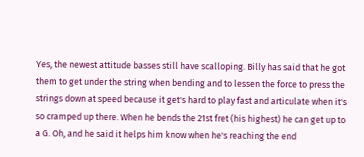Yes, the newest attitude basses still have scalloping. Billy has said that he got them to get under the string when bending and to lessen the force to press the strings down at speed because it get's hard to play fast and articulate when it's so cramped up there. When he bends the 21st fret (his highest) he can get up to a G. Oh, and he said it helps him know when he's reaching the end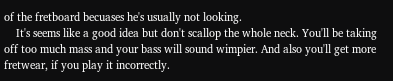of the fretboard becuases he's usually not looking.
    It's seems like a good idea but don't scallop the whole neck. You'll be taking off too much mass and your bass will sound wimpier. And also you'll get more fretwear, if you play it incorrectly.